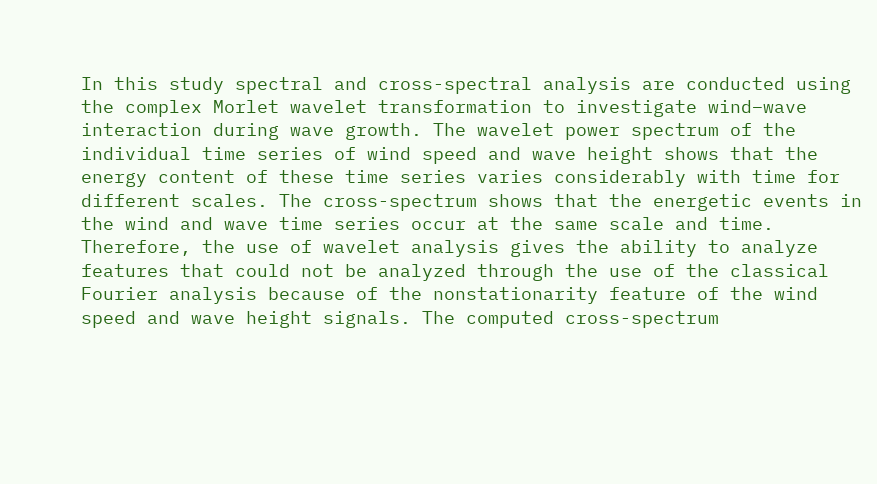In this study spectral and cross-spectral analysis are conducted using the complex Morlet wavelet transformation to investigate wind–wave interaction during wave growth. The wavelet power spectrum of the individual time series of wind speed and wave height shows that the energy content of these time series varies considerably with time for different scales. The cross-spectrum shows that the energetic events in the wind and wave time series occur at the same scale and time. Therefore, the use of wavelet analysis gives the ability to analyze features that could not be analyzed through the use of the classical Fourier analysis because of the nonstationarity feature of the wind speed and wave height signals. The computed cross-spectrum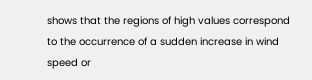shows that the regions of high values correspond to the occurrence of a sudden increase in wind speed or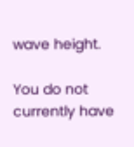wave height.

You do not currently have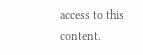access to this content.